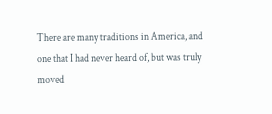There are many traditions in America, and one that I had never heard of, but was truly moved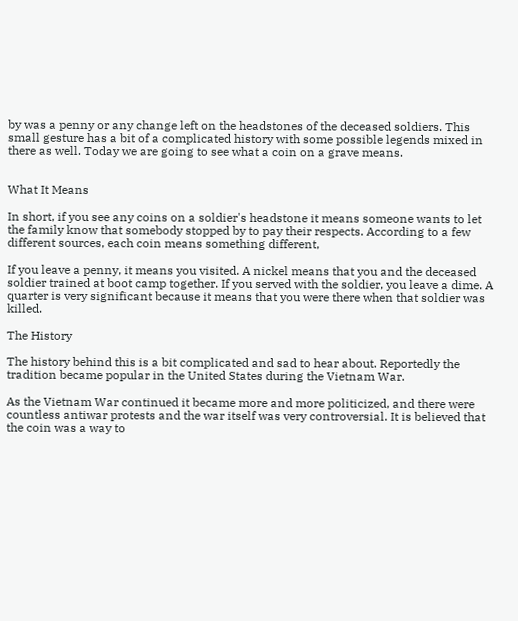by was a penny or any change left on the headstones of the deceased soldiers. This small gesture has a bit of a complicated history with some possible legends mixed in there as well. Today we are going to see what a coin on a grave means.


What It Means

In short, if you see any coins on a soldier's headstone it means someone wants to let the family know that somebody stopped by to pay their respects. According to a few different sources, each coin means something different,

If you leave a penny, it means you visited. A nickel means that you and the deceased soldier trained at boot camp together. If you served with the soldier, you leave a dime. A quarter is very significant because it means that you were there when that soldier was killed.

The History

The history behind this is a bit complicated and sad to hear about. Reportedly the tradition became popular in the United States during the Vietnam War.

As the Vietnam War continued it became more and more politicized, and there were countless antiwar protests and the war itself was very controversial. It is believed that the coin was a way to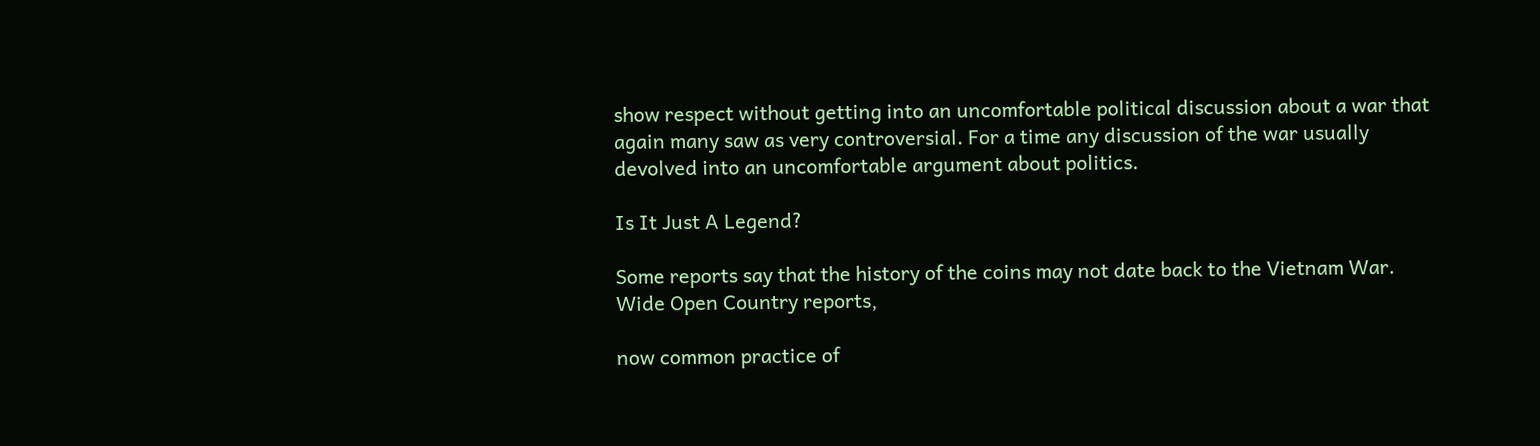show respect without getting into an uncomfortable political discussion about a war that again many saw as very controversial. For a time any discussion of the war usually devolved into an uncomfortable argument about politics.

Is It Just A Legend?

Some reports say that the history of the coins may not date back to the Vietnam War. Wide Open Country reports,

now common practice of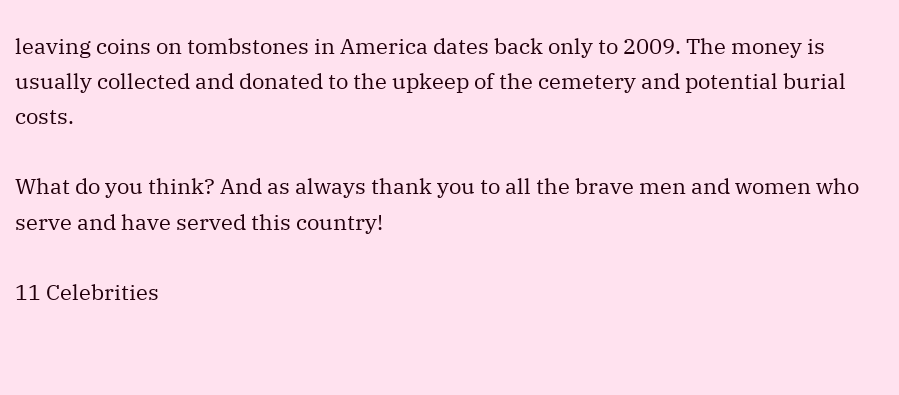leaving coins on tombstones in America dates back only to 2009. The money is usually collected and donated to the upkeep of the cemetery and potential burial costs.

What do you think? And as always thank you to all the brave men and women who serve and have served this country!

11 Celebrities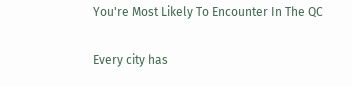You're Most Likely To Encounter In The QC

Every city has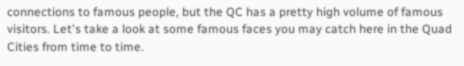connections to famous people, but the QC has a pretty high volume of famous visitors. Let's take a look at some famous faces you may catch here in the Quad Cities from time to time.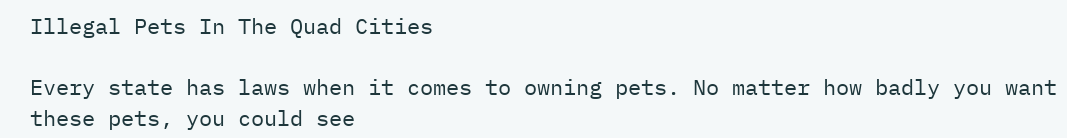Illegal Pets In The Quad Cities

Every state has laws when it comes to owning pets. No matter how badly you want these pets, you could see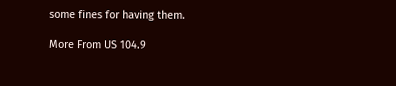some fines for having them.

More From US 104.9